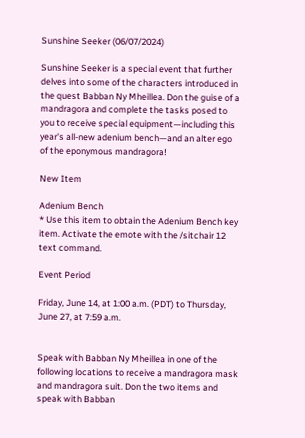Sunshine Seeker (06/07/2024)

Sunshine Seeker is a special event that further delves into some of the characters introduced in the quest Babban Ny Mheillea. Don the guise of a mandragora and complete the tasks posed to you to receive special equipment—including this year's all-new adenium bench—and an alter ego of the eponymous mandragora!

New Item

Adenium Bench
* Use this item to obtain the Adenium Bench key item. Activate the emote with the /sitchair 12 text command.

Event Period

Friday, June 14, at 1:00 a.m. (PDT) to Thursday, June 27, at 7:59 a.m.


Speak with Babban Ny Mheillea in one of the following locations to receive a mandragora mask and mandragora suit. Don the two items and speak with Babban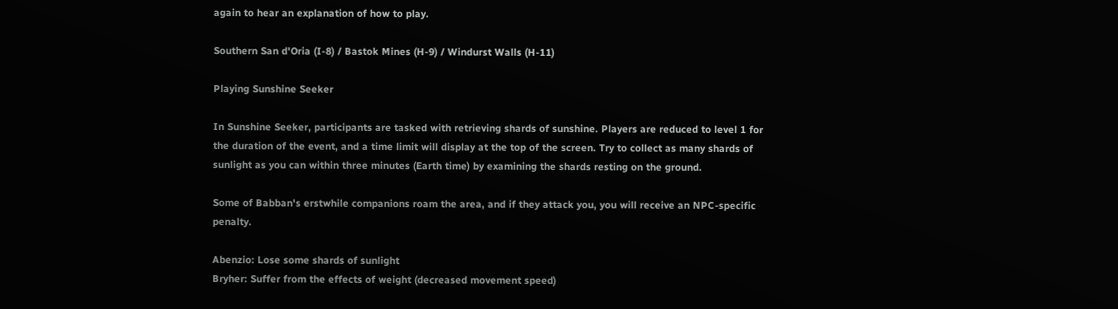again to hear an explanation of how to play.

Southern San d'Oria (I-8) / Bastok Mines (H-9) / Windurst Walls (H-11)

Playing Sunshine Seeker

In Sunshine Seeker, participants are tasked with retrieving shards of sunshine. Players are reduced to level 1 for the duration of the event, and a time limit will display at the top of the screen. Try to collect as many shards of sunlight as you can within three minutes (Earth time) by examining the shards resting on the ground.

Some of Babban's erstwhile companions roam the area, and if they attack you, you will receive an NPC-specific penalty.

Abenzio: Lose some shards of sunlight
Bryher: Suffer from the effects of weight (decreased movement speed)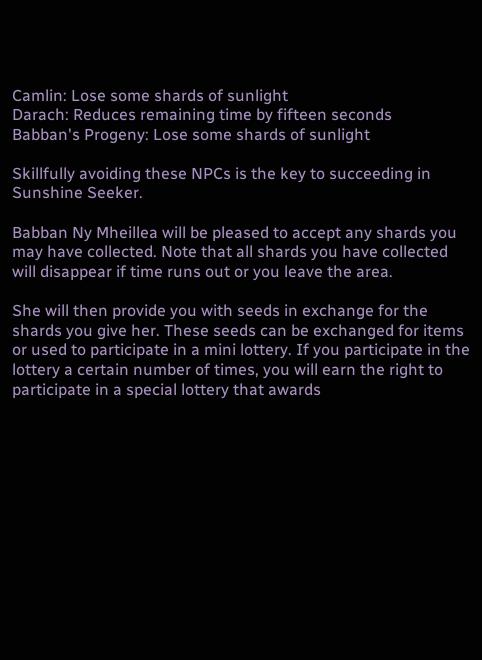Camlin: Lose some shards of sunlight
Darach: Reduces remaining time by fifteen seconds
Babban's Progeny: Lose some shards of sunlight

Skillfully avoiding these NPCs is the key to succeeding in Sunshine Seeker.

Babban Ny Mheillea will be pleased to accept any shards you may have collected. Note that all shards you have collected will disappear if time runs out or you leave the area.

She will then provide you with seeds in exchange for the shards you give her. These seeds can be exchanged for items or used to participate in a mini lottery. If you participate in the lottery a certain number of times, you will earn the right to participate in a special lottery that awards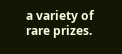a variety of rare prizes.